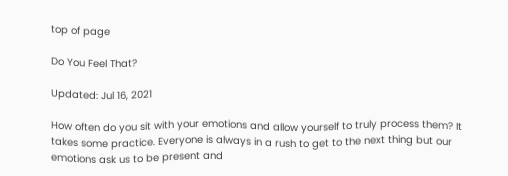top of page

Do You Feel That?

Updated: Jul 16, 2021

How often do you sit with your emotions and allow yourself to truly process them? It takes some practice. Everyone is always in a rush to get to the next thing but our emotions ask us to be present and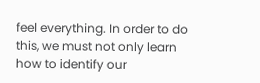feel everything. In order to do this, we must not only learn how to identify our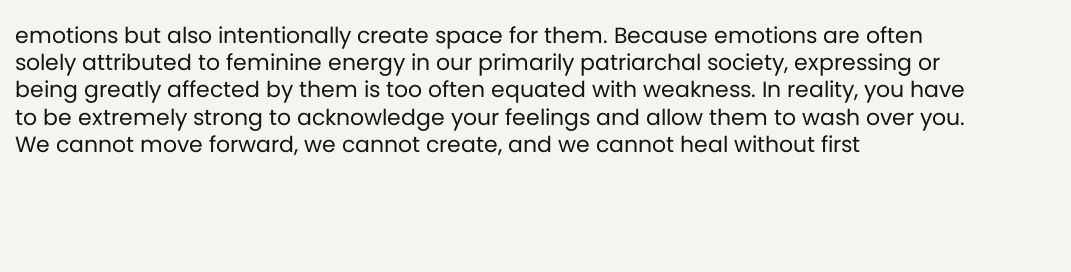emotions but also intentionally create space for them. Because emotions are often solely attributed to feminine energy in our primarily patriarchal society, expressing or being greatly affected by them is too often equated with weakness. In reality, you have to be extremely strong to acknowledge your feelings and allow them to wash over you. We cannot move forward, we cannot create, and we cannot heal without first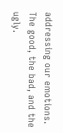addressing our emotions. The good, the bad, and the ugly.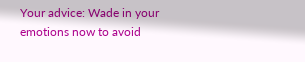Your advice: Wade in your emotions now to avoid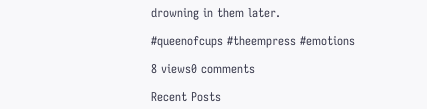drowning in them later.

#queenofcups #theempress #emotions

8 views0 comments

Recent Posts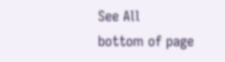See All
bottom of page